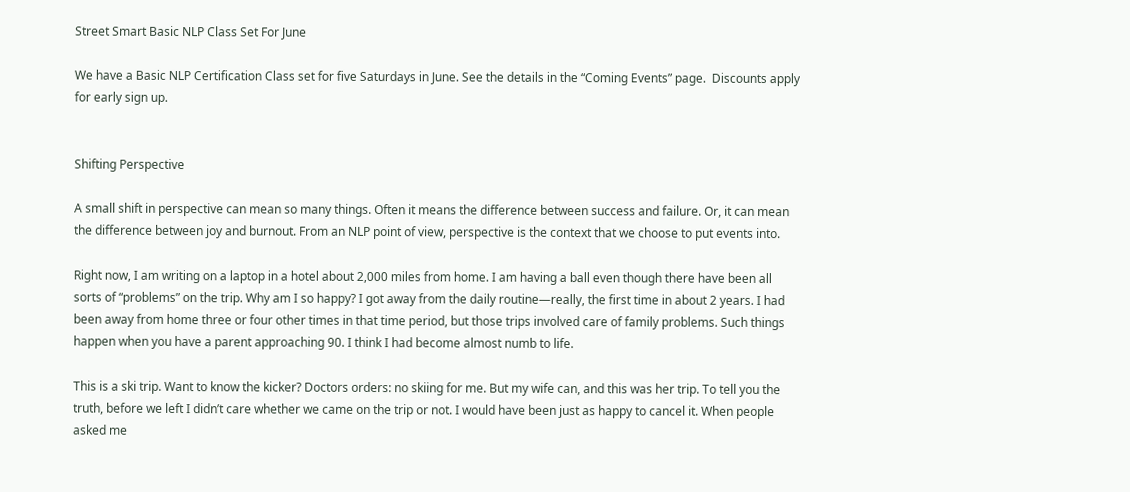Street Smart Basic NLP Class Set For June

We have a Basic NLP Certification Class set for five Saturdays in June. See the details in the “Coming Events” page.  Discounts apply for early sign up.


Shifting Perspective

A small shift in perspective can mean so many things. Often it means the difference between success and failure. Or, it can mean the difference between joy and burnout. From an NLP point of view, perspective is the context that we choose to put events into.

Right now, I am writing on a laptop in a hotel about 2,000 miles from home. I am having a ball even though there have been all sorts of “problems” on the trip. Why am I so happy? I got away from the daily routine—really, the first time in about 2 years. I had been away from home three or four other times in that time period, but those trips involved care of family problems. Such things happen when you have a parent approaching 90. I think I had become almost numb to life.

This is a ski trip. Want to know the kicker? Doctors orders: no skiing for me. But my wife can, and this was her trip. To tell you the truth, before we left I didn’t care whether we came on the trip or not. I would have been just as happy to cancel it. When people asked me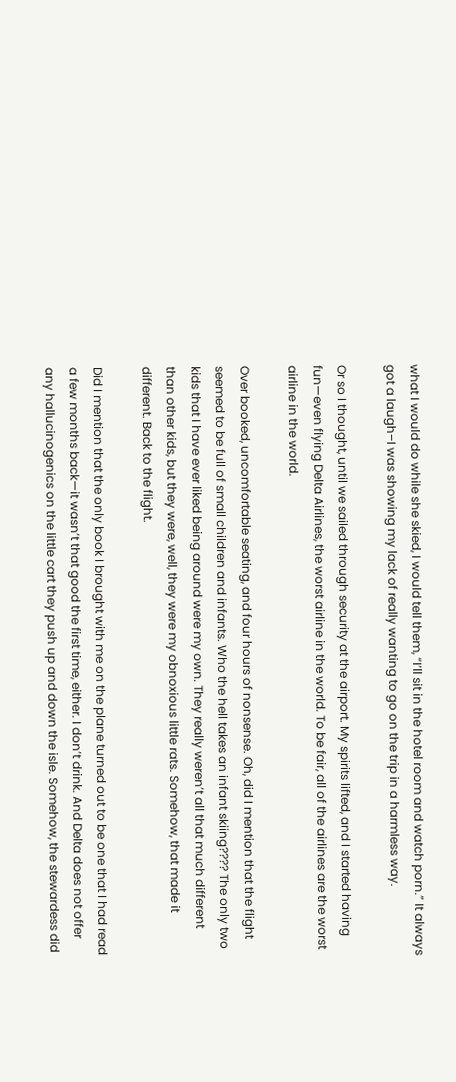what I would do while she skied, I would tell them, “I’ll sit in the hotel room and watch porn.” It always got a laugh–I was showing my lack of really wanting to go on the trip in a harmless way.

Or so I thought, until we sailed through security at the airport. My spirits lifted, and I started having fun—even flying Delta Airlines, the worst airline in the world. To be fair, all of the airlines are the worst airline in the world.

Over booked, uncomfortable seating, and four hours of nonsense. Oh, did I mention that the flight seemed to be full of small children and infants. Who the hell takes an infant skiing???? The only two kids that I have ever liked being around were my own. They really weren’t all that much different than other kids, but they were, well, they were my obnoxious little rats. Somehow, that made it different. Back to the flight.

Did I mention that the only book I brought with me on the plane turned out to be one that I had read a few months back—it wasn’t that good the first time, either. I don’t drink. And Delta does not offer any hallucinogenics on the little cart they push up and down the isle. Somehow, the stewardess did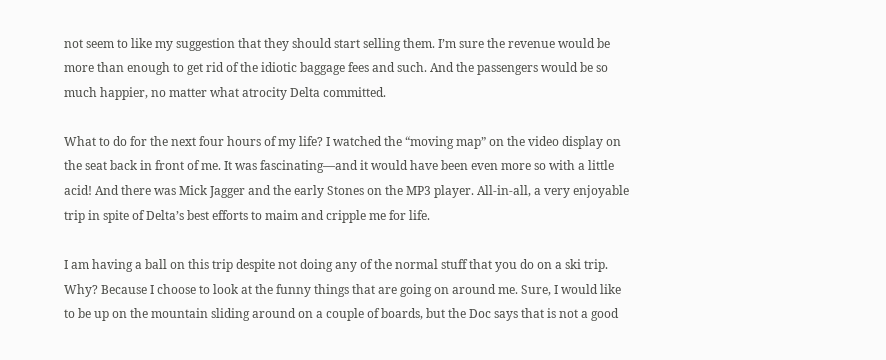not seem to like my suggestion that they should start selling them. I’m sure the revenue would be more than enough to get rid of the idiotic baggage fees and such. And the passengers would be so much happier, no matter what atrocity Delta committed.

What to do for the next four hours of my life? I watched the “moving map” on the video display on the seat back in front of me. It was fascinating—and it would have been even more so with a little acid! And there was Mick Jagger and the early Stones on the MP3 player. All-in-all, a very enjoyable trip in spite of Delta’s best efforts to maim and cripple me for life.

I am having a ball on this trip despite not doing any of the normal stuff that you do on a ski trip. Why? Because I choose to look at the funny things that are going on around me. Sure, I would like to be up on the mountain sliding around on a couple of boards, but the Doc says that is not a good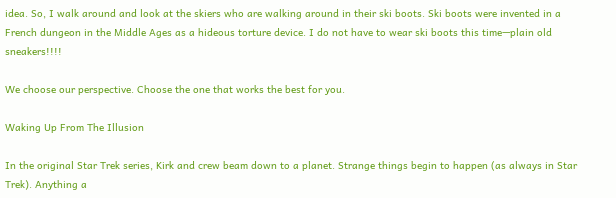idea. So, I walk around and look at the skiers who are walking around in their ski boots. Ski boots were invented in a French dungeon in the Middle Ages as a hideous torture device. I do not have to wear ski boots this time—plain old sneakers!!!!

We choose our perspective. Choose the one that works the best for you.

Waking Up From The Illusion

In the original Star Trek series, Kirk and crew beam down to a planet. Strange things begin to happen (as always in Star Trek). Anything a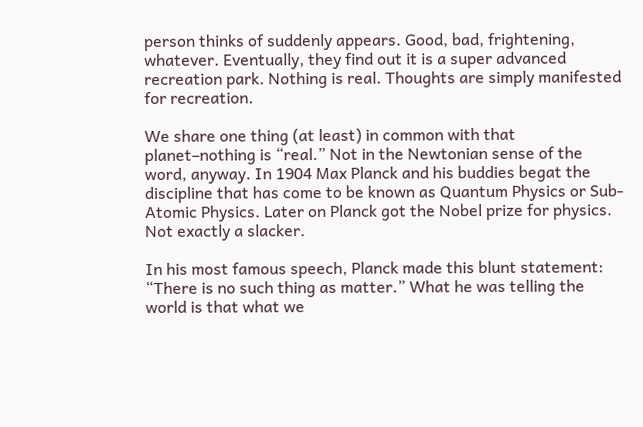person thinks of suddenly appears. Good, bad, frightening, whatever. Eventually, they find out it is a super advanced recreation park. Nothing is real. Thoughts are simply manifested for recreation.

We share one thing (at least) in common with that planet–nothing is “real.” Not in the Newtonian sense of the word, anyway. In 1904 Max Planck and his buddies begat the discipline that has come to be known as Quantum Physics or Sub-Atomic Physics. Later on Planck got the Nobel prize for physics. Not exactly a slacker.

In his most famous speech, Planck made this blunt statement: “There is no such thing as matter.” What he was telling the world is that what we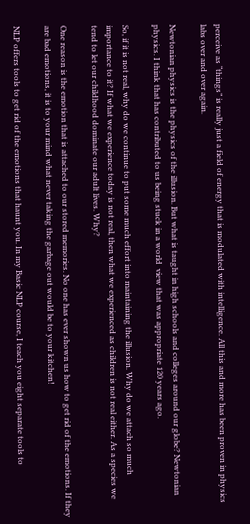perceive as “things” is really just a field of energy that is modulated with intelligence. All this and more has been proven in physics labs over and over again.

Newtonian physics is the physics of the illusion. But what is taught in high schools and colleges around our globe? Newtonian physics. I think that has contributed to us being stuck in a world  view that was appropriate 120 years ago.

So, if it is not real, why do we continue to put some much effort into maintaining the illusion. Why do we attach so much importance to it? If what we experience today is not real, then what we experienced as children is not real either. As a species we tend to let our childhood dominate our adult lives. Why?

One reason is the emotion that is attached to our stored memories. No one has ever shown us how to get rid of the emotions. If they are bad emotions, it is to your mind what never taking the garbage out would be to your kitchen!

NLP offers tools to get rid of the emotions that haunt you. In my Basic NLP course, I teach you eight separate tools to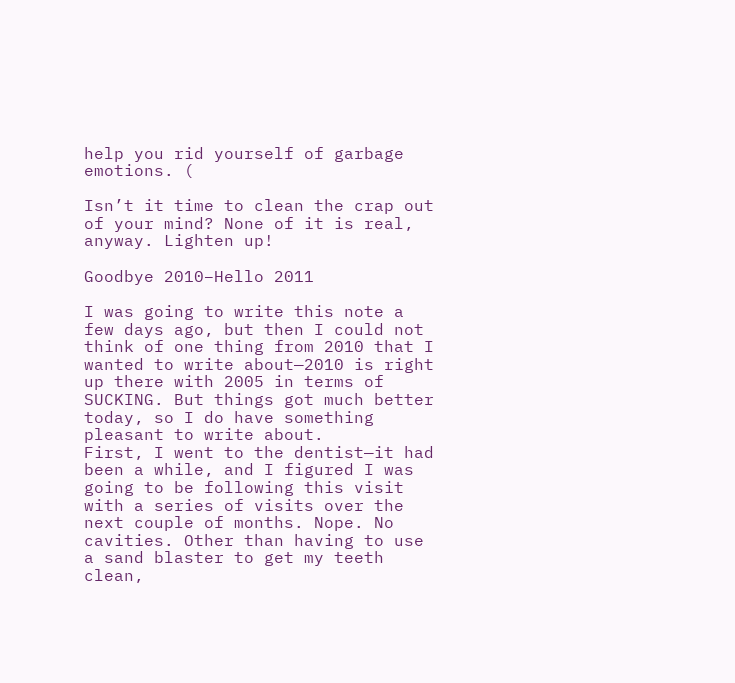help you rid yourself of garbage emotions. (

Isn’t it time to clean the crap out of your mind? None of it is real, anyway. Lighten up!

Goodbye 2010–Hello 2011

I was going to write this note a few days ago, but then I could not think of one thing from 2010 that I wanted to write about—2010 is right up there with 2005 in terms of SUCKING. But things got much better today, so I do have something pleasant to write about.
First, I went to the dentist—it had been a while, and I figured I was going to be following this visit with a series of visits over the next couple of months. Nope. No cavities. Other than having to use a sand blaster to get my teeth clean,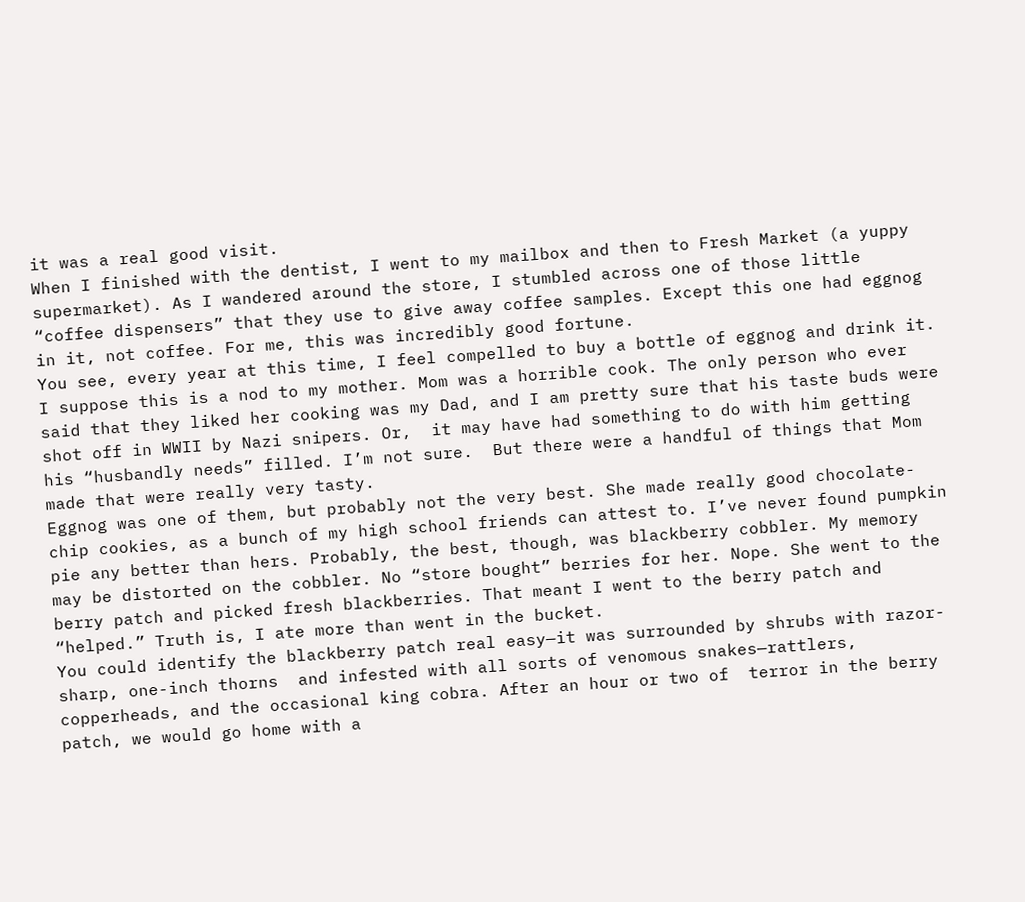it was a real good visit.
When I finished with the dentist, I went to my mailbox and then to Fresh Market (a yuppy supermarket). As I wandered around the store, I stumbled across one of those little “coffee dispensers” that they use to give away coffee samples. Except this one had eggnog in it, not coffee. For me, this was incredibly good fortune.
You see, every year at this time, I feel compelled to buy a bottle of eggnog and drink it. I suppose this is a nod to my mother. Mom was a horrible cook. The only person who ever said that they liked her cooking was my Dad, and I am pretty sure that his taste buds were shot off in WWII by Nazi snipers. Or,  it may have had something to do with him getting his “husbandly needs” filled. I’m not sure.  But there were a handful of things that Mom made that were really very tasty.
Eggnog was one of them, but probably not the very best. She made really good chocolate-chip cookies, as a bunch of my high school friends can attest to. I’ve never found pumpkin pie any better than hers. Probably, the best, though, was blackberry cobbler. My memory may be distorted on the cobbler. No “store bought” berries for her. Nope. She went to the berry patch and picked fresh blackberries. That meant I went to the berry patch and “helped.” Truth is, I ate more than went in the bucket.
You could identify the blackberry patch real easy—it was surrounded by shrubs with razor-sharp, one-inch thorns  and infested with all sorts of venomous snakes—rattlers, copperheads, and the occasional king cobra. After an hour or two of  terror in the berry patch, we would go home with a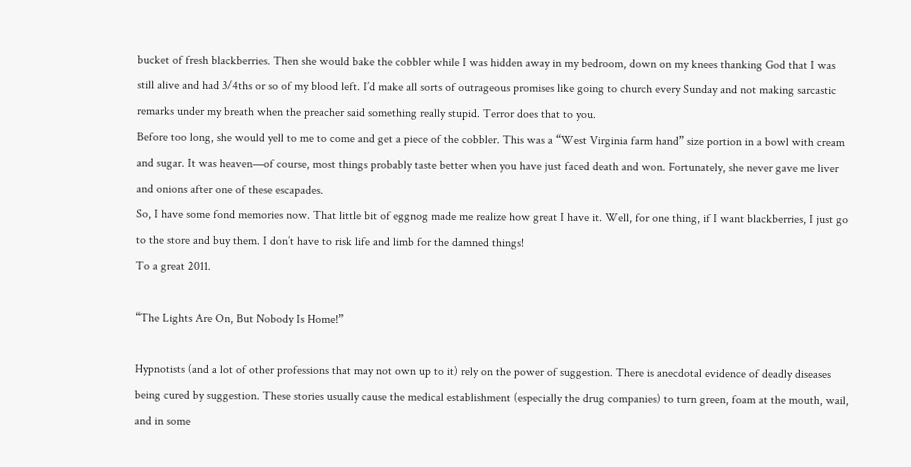bucket of fresh blackberries. Then she would bake the cobbler while I was hidden away in my bedroom, down on my knees thanking God that I was still alive and had 3/4ths or so of my blood left. I’d make all sorts of outrageous promises like going to church every Sunday and not making sarcastic remarks under my breath when the preacher said something really stupid. Terror does that to you.
Before too long, she would yell to me to come and get a piece of the cobbler. This was a “West Virginia farm hand” size portion in a bowl with cream and sugar. It was heaven—of course, most things probably taste better when you have just faced death and won. Fortunately, she never gave me liver and onions after one of these escapades.
So, I have some fond memories now. That little bit of eggnog made me realize how great I have it. Well, for one thing, if I want blackberries, I just go to the store and buy them. I don’t have to risk life and limb for the damned things!
To a great 2011.

“The Lights Are On, But Nobody Is Home!”

Hypnotists (and a lot of other professions that may not own up to it) rely on the power of suggestion. There is anecdotal evidence of deadly diseases being cured by suggestion. These stories usually cause the medical establishment (especially the drug companies) to turn green, foam at the mouth, wail, and in some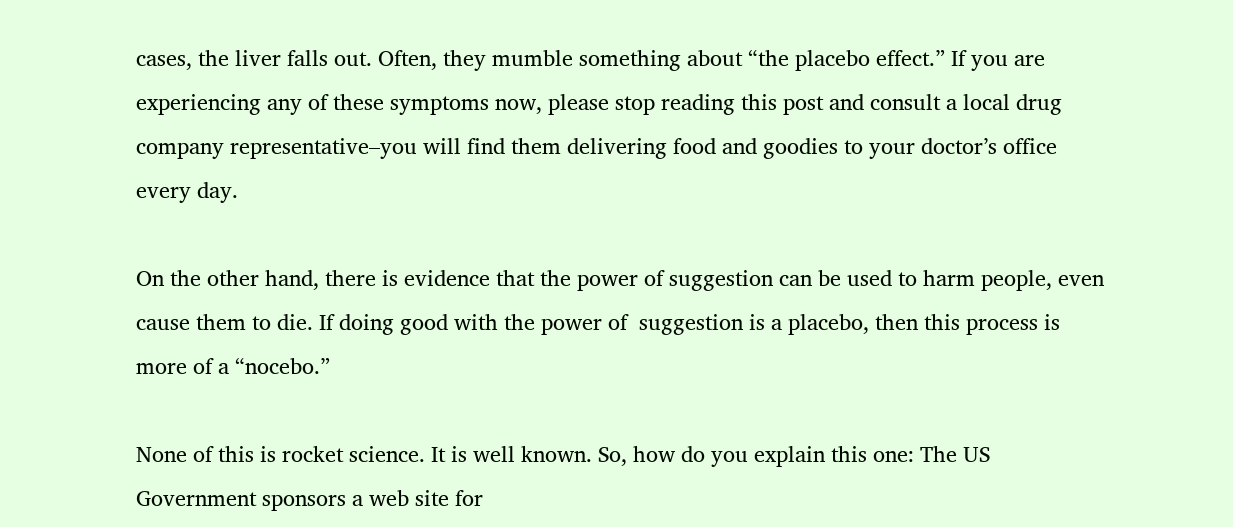cases, the liver falls out. Often, they mumble something about “the placebo effect.” If you are experiencing any of these symptoms now, please stop reading this post and consult a local drug company representative–you will find them delivering food and goodies to your doctor’s office every day.

On the other hand, there is evidence that the power of suggestion can be used to harm people, even cause them to die. If doing good with the power of  suggestion is a placebo, then this process is more of a “nocebo.”

None of this is rocket science. It is well known. So, how do you explain this one: The US Government sponsors a web site for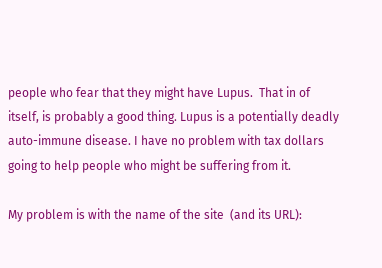people who fear that they might have Lupus.  That in of itself, is probably a good thing. Lupus is a potentially deadly auto-immune disease. I have no problem with tax dollars going to help people who might be suffering from it.

My problem is with the name of the site  (and its URL):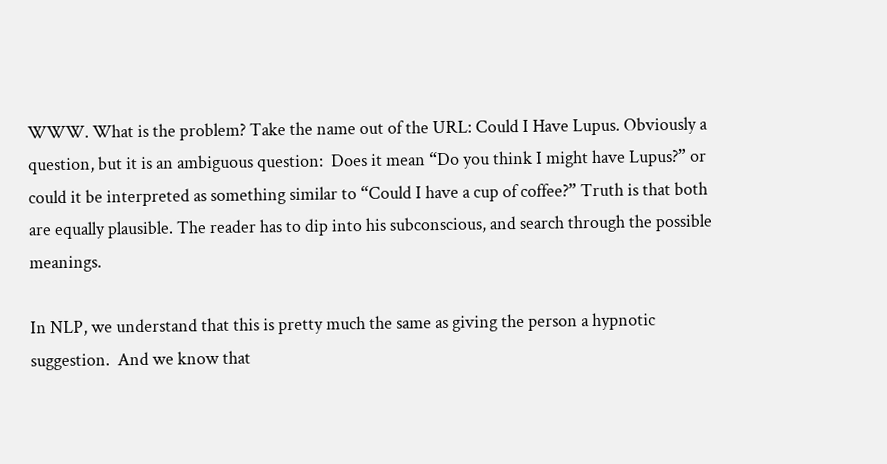WWW. What is the problem? Take the name out of the URL: Could I Have Lupus. Obviously a question, but it is an ambiguous question:  Does it mean “Do you think I might have Lupus?” or could it be interpreted as something similar to “Could I have a cup of coffee?” Truth is that both are equally plausible. The reader has to dip into his subconscious, and search through the possible meanings.

In NLP, we understand that this is pretty much the same as giving the person a hypnotic suggestion.  And we know that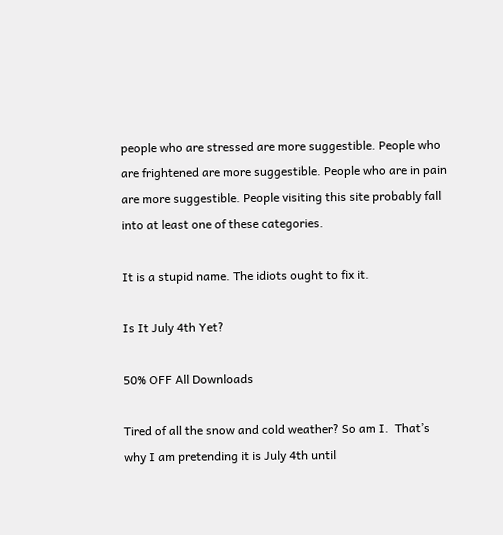people who are stressed are more suggestible. People who are frightened are more suggestible. People who are in pain are more suggestible. People visiting this site probably fall into at least one of these categories.

It is a stupid name. The idiots ought to fix it.

Is It July 4th Yet?

50% OFF All Downloads

Tired of all the snow and cold weather? So am I.  That’s why I am pretending it is July 4th until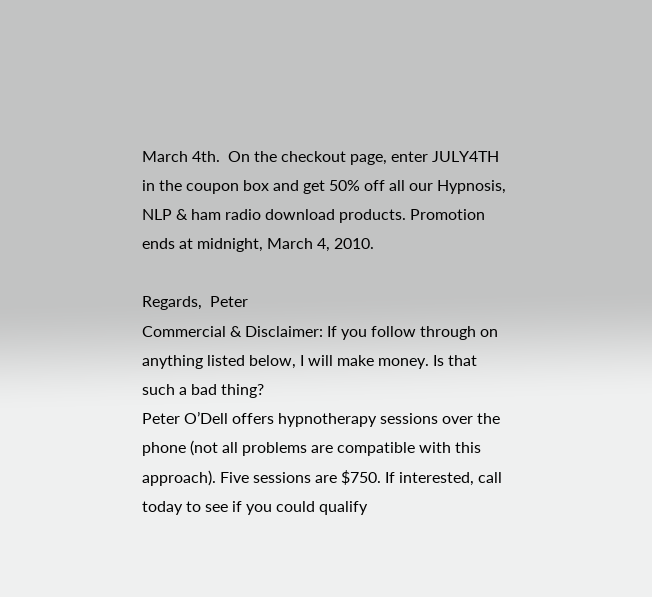March 4th.  On the checkout page, enter JULY4TH in the coupon box and get 50% off all our Hypnosis, NLP & ham radio download products. Promotion ends at midnight, March 4, 2010.

Regards,  Peter
Commercial & Disclaimer: If you follow through on anything listed below, I will make money. Is that such a bad thing?
Peter O’Dell offers hypnotherapy sessions over the phone (not all problems are compatible with this approach). Five sessions are $750. If interested, call today to see if you could qualify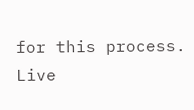for this process.
Live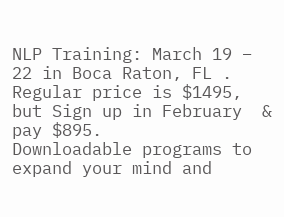NLP Training: March 19 – 22 in Boca Raton, FL . Regular price is $1495, but Sign up in February  & pay $895.
Downloadable programs to expand your mind and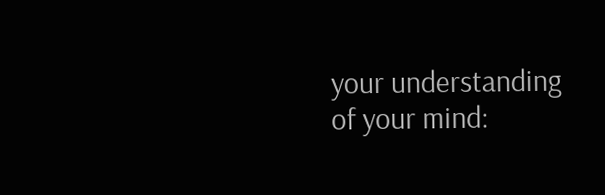your understanding of your mind: